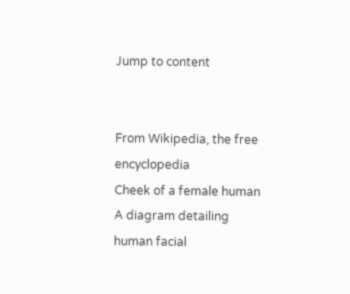Jump to content


From Wikipedia, the free encyclopedia
Cheek of a female human
A diagram detailing human facial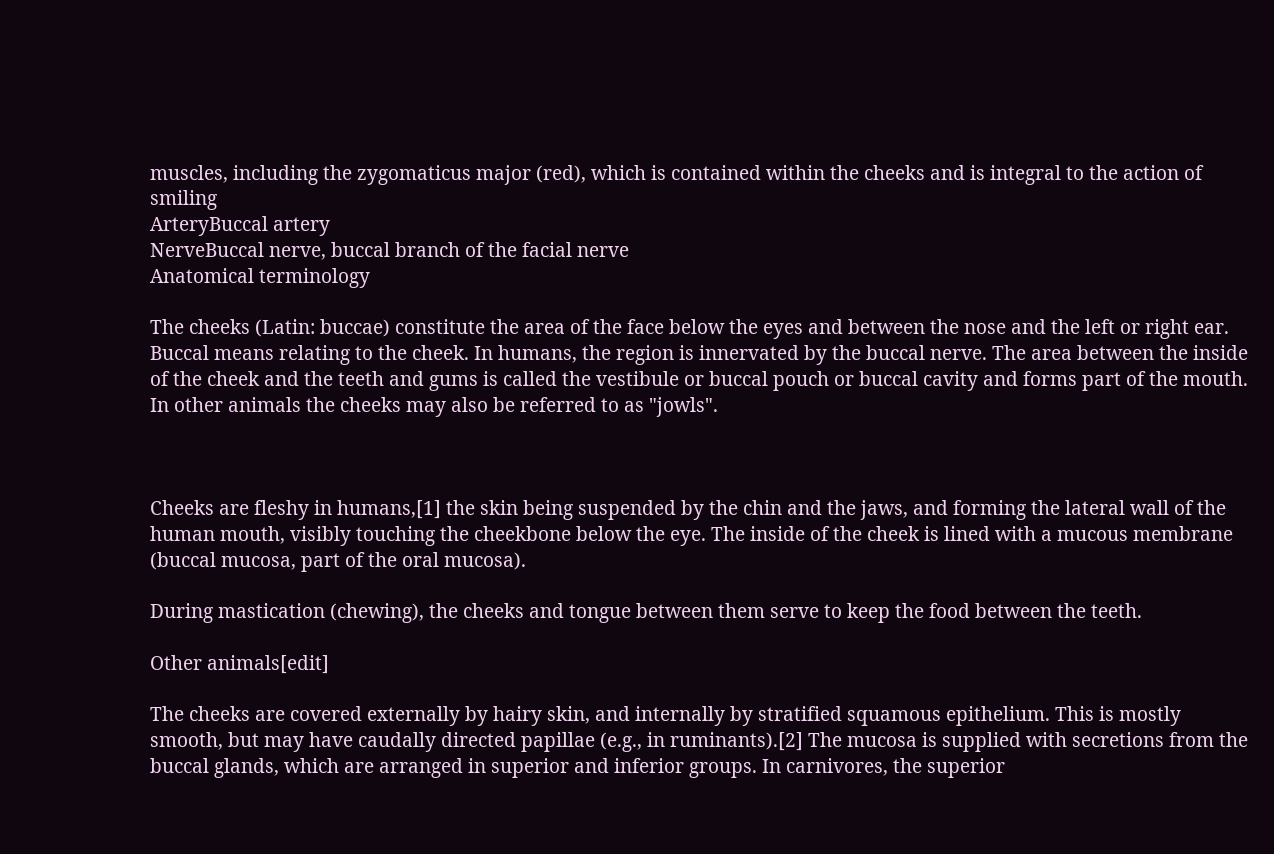muscles, including the zygomaticus major (red), which is contained within the cheeks and is integral to the action of smiling
ArteryBuccal artery
NerveBuccal nerve, buccal branch of the facial nerve
Anatomical terminology

The cheeks (Latin: buccae) constitute the area of the face below the eyes and between the nose and the left or right ear. Buccal means relating to the cheek. In humans, the region is innervated by the buccal nerve. The area between the inside of the cheek and the teeth and gums is called the vestibule or buccal pouch or buccal cavity and forms part of the mouth. In other animals the cheeks may also be referred to as "jowls".



Cheeks are fleshy in humans,[1] the skin being suspended by the chin and the jaws, and forming the lateral wall of the human mouth, visibly touching the cheekbone below the eye. The inside of the cheek is lined with a mucous membrane (buccal mucosa, part of the oral mucosa).

During mastication (chewing), the cheeks and tongue between them serve to keep the food between the teeth.

Other animals[edit]

The cheeks are covered externally by hairy skin, and internally by stratified squamous epithelium. This is mostly smooth, but may have caudally directed papillae (e.g., in ruminants).[2] The mucosa is supplied with secretions from the buccal glands, which are arranged in superior and inferior groups. In carnivores, the superior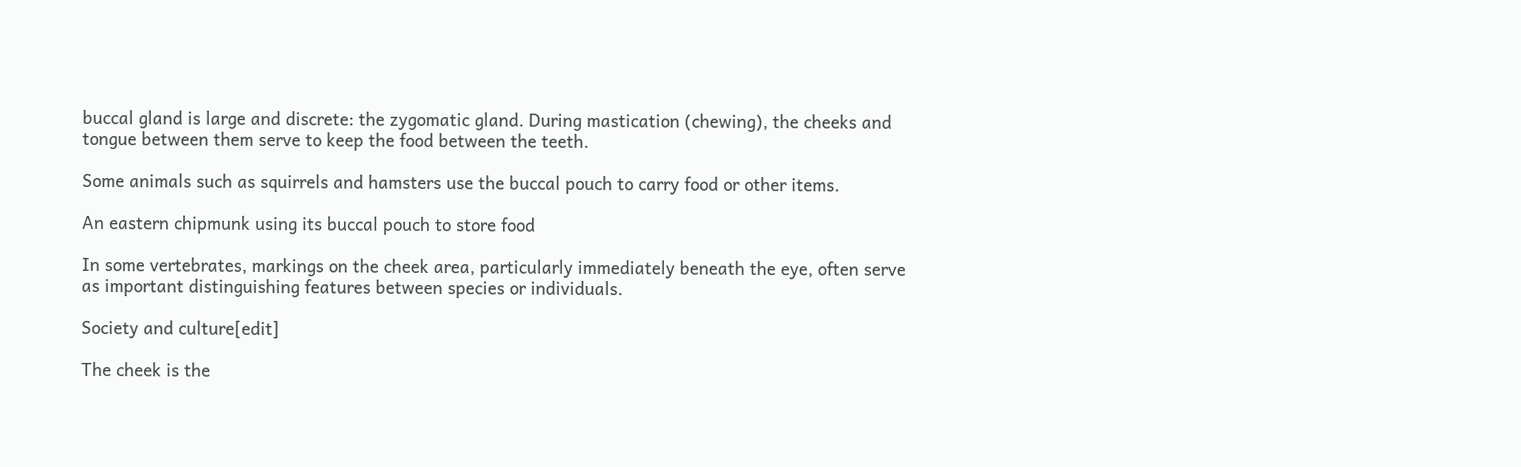buccal gland is large and discrete: the zygomatic gland. During mastication (chewing), the cheeks and tongue between them serve to keep the food between the teeth.

Some animals such as squirrels and hamsters use the buccal pouch to carry food or other items.

An eastern chipmunk using its buccal pouch to store food

In some vertebrates, markings on the cheek area, particularly immediately beneath the eye, often serve as important distinguishing features between species or individuals.

Society and culture[edit]

The cheek is the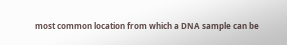most common location from which a DNA sample can be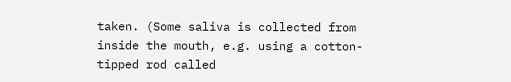taken. (Some saliva is collected from inside the mouth, e.g. using a cotton-tipped rod called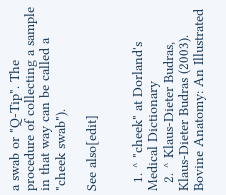a swab or "Q-Tip". The procedure of collecting a sample in that way can be called a "cheek swab").

See also[edit]


  1. ^ "cheek" at Dorland's Medical Dictionary
  2. ^ Klaus-Dieter Budras, Klaus-Dieter Budras (2003). Bovine Anatomy: An Illustrated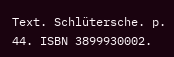Text. Schlütersche. p. 44. ISBN 3899930002.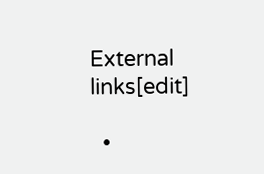External links[edit]

  •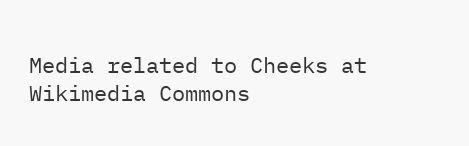Media related to Cheeks at Wikimedia Commons